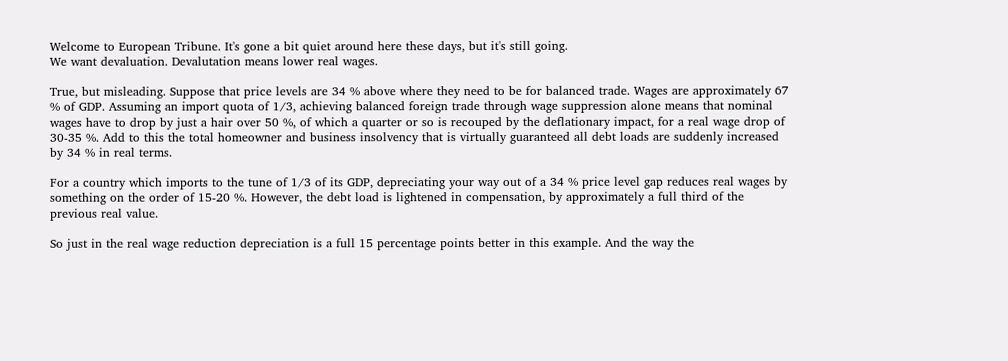Welcome to European Tribune. It's gone a bit quiet around here these days, but it's still going.
We want devaluation. Devalutation means lower real wages.

True, but misleading. Suppose that price levels are 34 % above where they need to be for balanced trade. Wages are approximately 67 % of GDP. Assuming an import quota of 1/3, achieving balanced foreign trade through wage suppression alone means that nominal wages have to drop by just a hair over 50 %, of which a quarter or so is recouped by the deflationary impact, for a real wage drop of 30-35 %. Add to this the total homeowner and business insolvency that is virtually guaranteed all debt loads are suddenly increased by 34 % in real terms.

For a country which imports to the tune of 1/3 of its GDP, depreciating your way out of a 34 % price level gap reduces real wages by something on the order of 15-20 %. However, the debt load is lightened in compensation, by approximately a full third of the previous real value.

So just in the real wage reduction depreciation is a full 15 percentage points better in this example. And the way the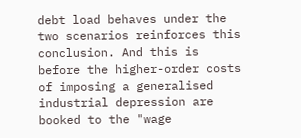debt load behaves under the two scenarios reinforces this conclusion. And this is before the higher-order costs of imposing a generalised industrial depression are booked to the "wage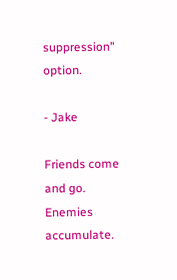suppression" option.

- Jake

Friends come and go. Enemies accumulate.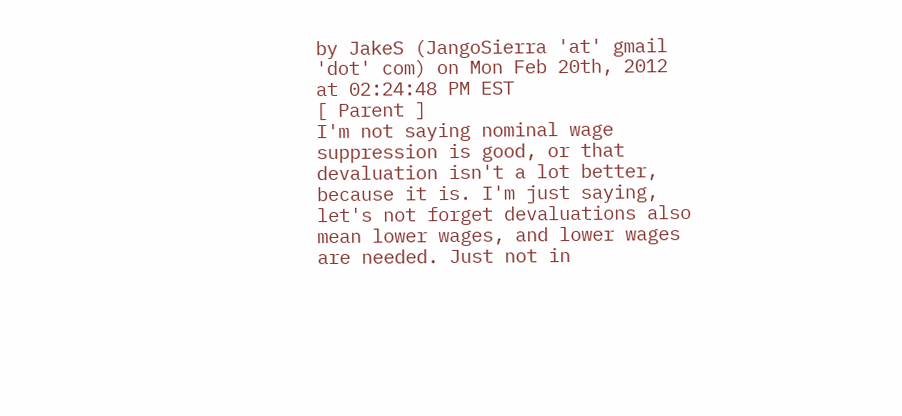by JakeS (JangoSierra 'at' gmail 'dot' com) on Mon Feb 20th, 2012 at 02:24:48 PM EST
[ Parent ]
I'm not saying nominal wage suppression is good, or that devaluation isn't a lot better, because it is. I'm just saying, let's not forget devaluations also mean lower wages, and lower wages are needed. Just not in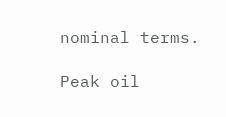nominal terms.

Peak oil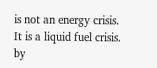is not an energy crisis. It is a liquid fuel crisis.
by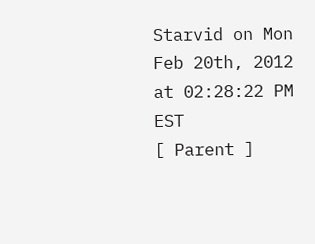Starvid on Mon Feb 20th, 2012 at 02:28:22 PM EST
[ Parent ]